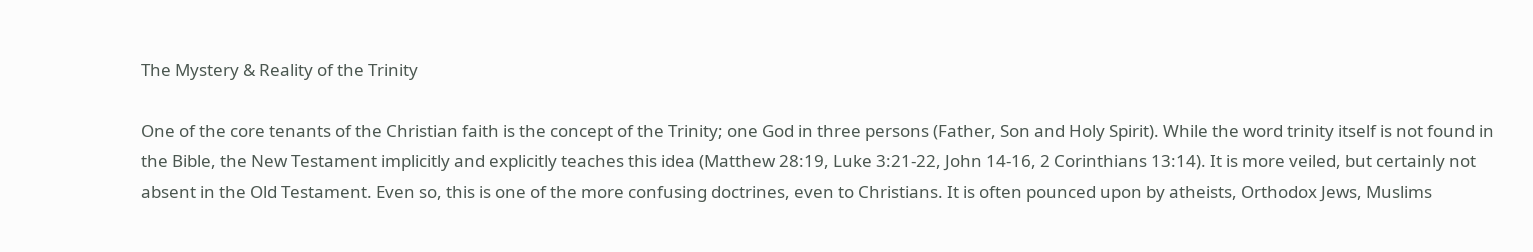The Mystery & Reality of the Trinity

One of the core tenants of the Christian faith is the concept of the Trinity; one God in three persons (Father, Son and Holy Spirit). While the word trinity itself is not found in the Bible, the New Testament implicitly and explicitly teaches this idea (Matthew 28:19, Luke 3:21-22, John 14-16, 2 Corinthians 13:14). It is more veiled, but certainly not absent in the Old Testament. Even so, this is one of the more confusing doctrines, even to Christians. It is often pounced upon by atheists, Orthodox Jews, Muslims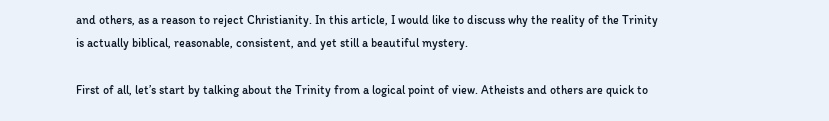and others, as a reason to reject Christianity. In this article, I would like to discuss why the reality of the Trinity is actually biblical, reasonable, consistent, and yet still a beautiful mystery.

First of all, let’s start by talking about the Trinity from a logical point of view. Atheists and others are quick to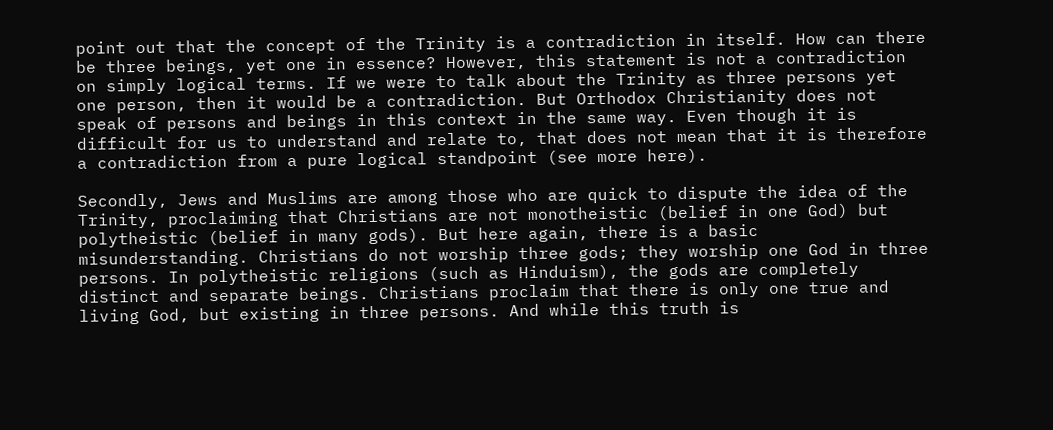point out that the concept of the Trinity is a contradiction in itself. How can there be three beings, yet one in essence? However, this statement is not a contradiction on simply logical terms. If we were to talk about the Trinity as three persons yet one person, then it would be a contradiction. But Orthodox Christianity does not speak of persons and beings in this context in the same way. Even though it is difficult for us to understand and relate to, that does not mean that it is therefore a contradiction from a pure logical standpoint (see more here).

Secondly, Jews and Muslims are among those who are quick to dispute the idea of the Trinity, proclaiming that Christians are not monotheistic (belief in one God) but polytheistic (belief in many gods). But here again, there is a basic misunderstanding. Christians do not worship three gods; they worship one God in three persons. In polytheistic religions (such as Hinduism), the gods are completely distinct and separate beings. Christians proclaim that there is only one true and living God, but existing in three persons. And while this truth is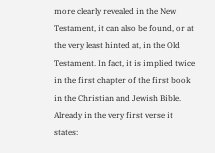more clearly revealed in the New Testament, it can also be found, or at the very least hinted at, in the Old Testament. In fact, it is implied twice in the first chapter of the first book in the Christian and Jewish Bible. Already in the very first verse it states: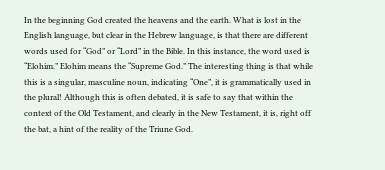In the beginning God created the heavens and the earth. What is lost in the English language, but clear in the Hebrew language, is that there are different words used for “God” or “Lord” in the Bible. In this instance, the word used is “Elohim.” Elohim means the “Supreme God.” The interesting thing is that while this is a singular, masculine noun, indicating “One”, it is grammatically used in the plural! Although this is often debated, it is safe to say that within the context of the Old Testament, and clearly in the New Testament, it is, right off the bat, a hint of the reality of the Triune God.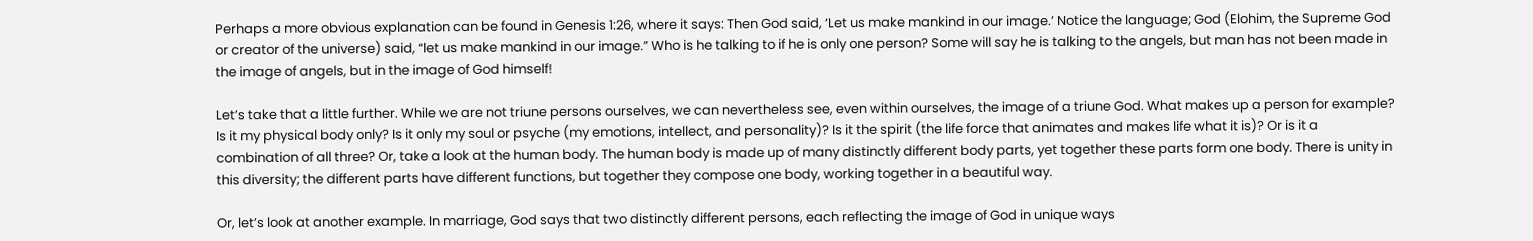Perhaps a more obvious explanation can be found in Genesis 1:26, where it says: Then God said, ‘Let us make mankind in our image.’ Notice the language; God (Elohim, the Supreme God or creator of the universe) said, “let us make mankind in our image.” Who is he talking to if he is only one person? Some will say he is talking to the angels, but man has not been made in the image of angels, but in the image of God himself!

Let’s take that a little further. While we are not triune persons ourselves, we can nevertheless see, even within ourselves, the image of a triune God. What makes up a person for example? Is it my physical body only? Is it only my soul or psyche (my emotions, intellect, and personality)? Is it the spirit (the life force that animates and makes life what it is)? Or is it a combination of all three? Or, take a look at the human body. The human body is made up of many distinctly different body parts, yet together these parts form one body. There is unity in this diversity; the different parts have different functions, but together they compose one body, working together in a beautiful way.

Or, let’s look at another example. In marriage, God says that two distinctly different persons, each reflecting the image of God in unique ways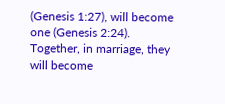(Genesis 1:27), will become one (Genesis 2:24). Together, in marriage, they will become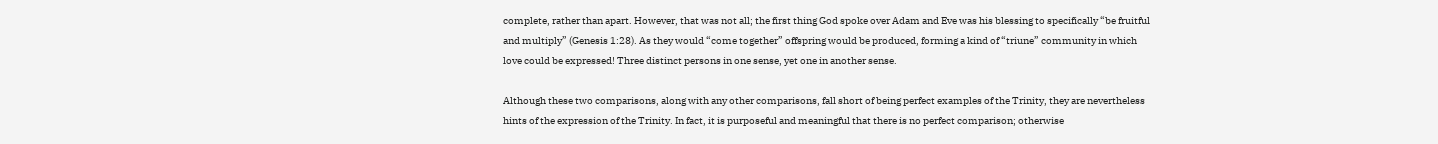complete, rather than apart. However, that was not all; the first thing God spoke over Adam and Eve was his blessing to specifically “be fruitful and multiply” (Genesis 1:28). As they would “come together” offspring would be produced, forming a kind of “triune” community in which love could be expressed! Three distinct persons in one sense, yet one in another sense.

Although these two comparisons, along with any other comparisons, fall short of being perfect examples of the Trinity, they are nevertheless hints of the expression of the Trinity. In fact, it is purposeful and meaningful that there is no perfect comparison; otherwise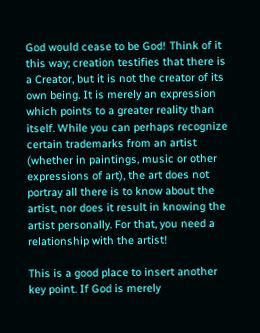God would cease to be God! Think of it this way; creation testifies that there is a Creator, but it is not the creator of its own being. It is merely an expression which points to a greater reality than itself. While you can perhaps recognize certain trademarks from an artist (whether in paintings, music or other expressions of art), the art does not portray all there is to know about the artist, nor does it result in knowing the artist personally. For that, you need a relationship with the artist!

This is a good place to insert another key point. If God is merely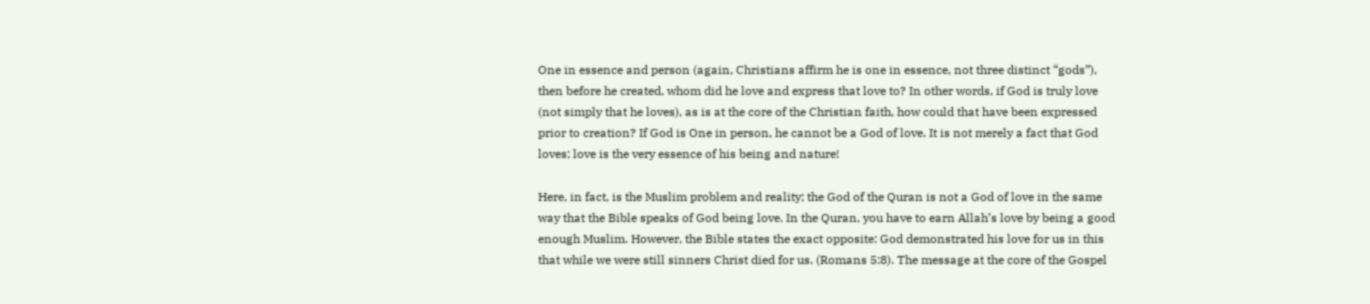One in essence and person (again, Christians affirm he is one in essence, not three distinct “gods”), then before he created, whom did he love and express that love to? In other words, if God is truly love (not simply that he loves), as is at the core of the Christian faith, how could that have been expressed prior to creation? If God is One in person, he cannot be a God of love. It is not merely a fact that God loves; love is the very essence of his being and nature!

Here, in fact, is the Muslim problem and reality; the God of the Quran is not a God of love in the same way that the Bible speaks of God being love. In the Quran, you have to earn Allah’s love by being a good enough Muslim. However, the Bible states the exact opposite: God demonstrated his love for us in this that while we were still sinners Christ died for us. (Romans 5:8). The message at the core of the Gospel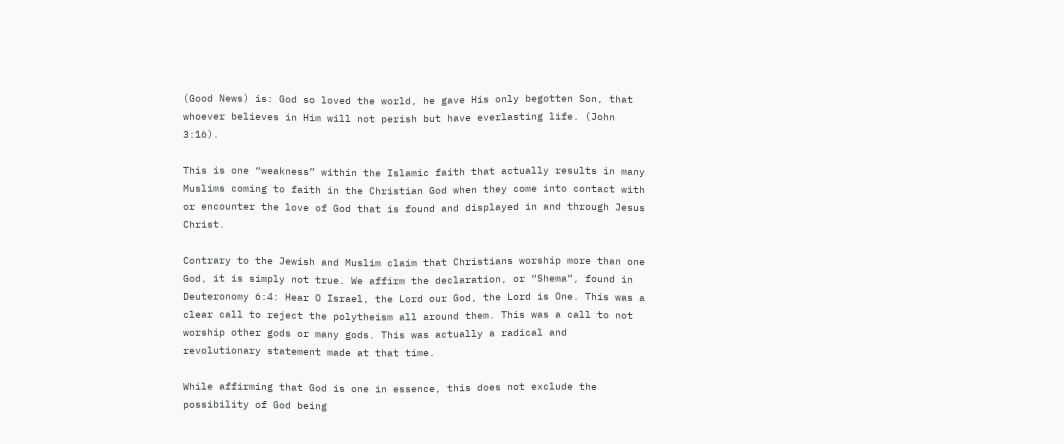(Good News) is: God so loved the world, he gave His only begotten Son, that whoever believes in Him will not perish but have everlasting life. (John 3:16).

This is one “weakness” within the Islamic faith that actually results in many Muslims coming to faith in the Christian God when they come into contact with or encounter the love of God that is found and displayed in and through Jesus Christ.

Contrary to the Jewish and Muslim claim that Christians worship more than one God, it is simply not true. We affirm the declaration, or “Shema”, found in Deuteronomy 6:4: Hear O Israel, the Lord our God, the Lord is One. This was a clear call to reject the polytheism all around them. This was a call to not worship other gods or many gods. This was actually a radical and revolutionary statement made at that time.

While affirming that God is one in essence, this does not exclude the possibility of God being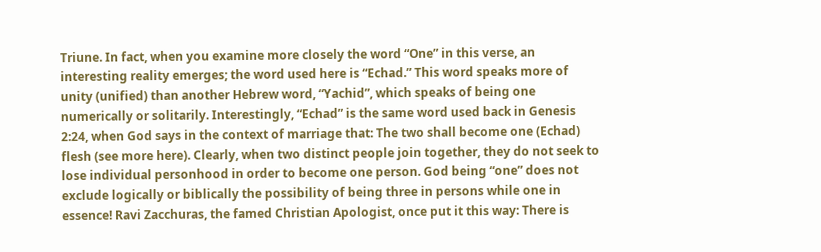Triune. In fact, when you examine more closely the word “One” in this verse, an interesting reality emerges; the word used here is “Echad.” This word speaks more of unity (unified) than another Hebrew word, “Yachid”, which speaks of being one numerically or solitarily. Interestingly, “Echad” is the same word used back in Genesis 2:24, when God says in the context of marriage that: The two shall become one (Echad) flesh (see more here). Clearly, when two distinct people join together, they do not seek to lose individual personhood in order to become one person. God being “one” does not exclude logically or biblically the possibility of being three in persons while one in essence! Ravi Zacchuras, the famed Christian Apologist, once put it this way: There is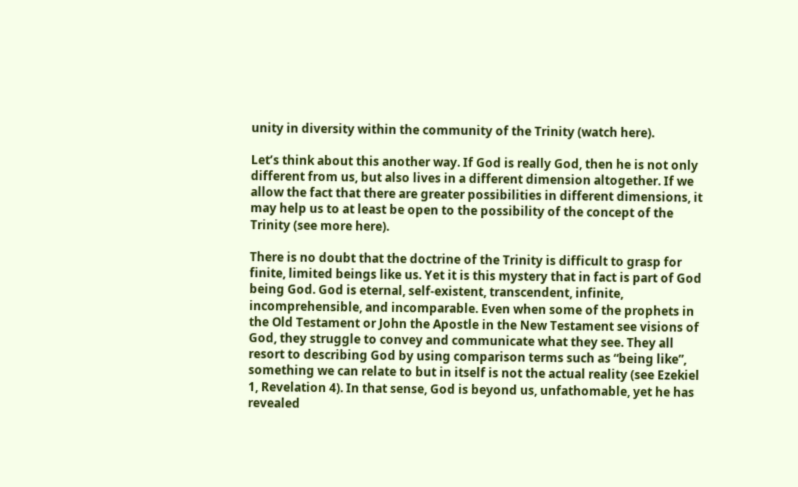unity in diversity within the community of the Trinity (watch here).

Let’s think about this another way. If God is really God, then he is not only different from us, but also lives in a different dimension altogether. If we allow the fact that there are greater possibilities in different dimensions, it may help us to at least be open to the possibility of the concept of the Trinity (see more here).

There is no doubt that the doctrine of the Trinity is difficult to grasp for finite, limited beings like us. Yet it is this mystery that in fact is part of God being God. God is eternal, self-existent, transcendent, infinite, incomprehensible, and incomparable. Even when some of the prophets in the Old Testament or John the Apostle in the New Testament see visions of God, they struggle to convey and communicate what they see. They all resort to describing God by using comparison terms such as “being like”, something we can relate to but in itself is not the actual reality (see Ezekiel 1, Revelation 4). In that sense, God is beyond us, unfathomable, yet he has revealed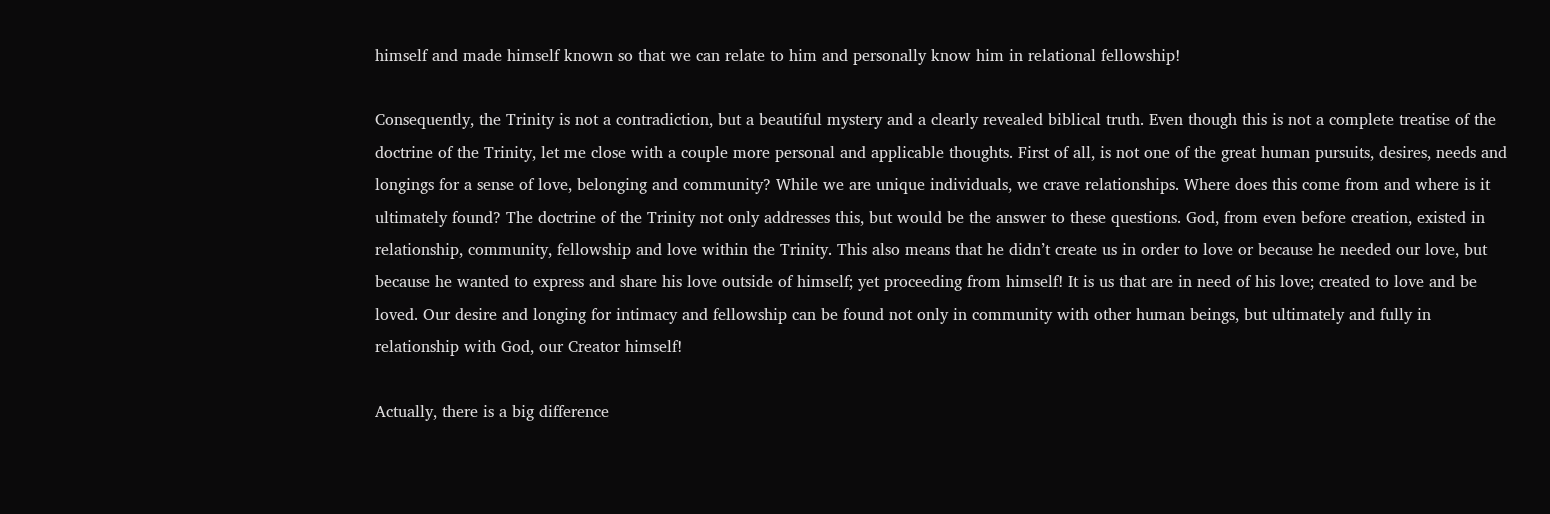himself and made himself known so that we can relate to him and personally know him in relational fellowship!

Consequently, the Trinity is not a contradiction, but a beautiful mystery and a clearly revealed biblical truth. Even though this is not a complete treatise of the doctrine of the Trinity, let me close with a couple more personal and applicable thoughts. First of all, is not one of the great human pursuits, desires, needs and longings for a sense of love, belonging and community? While we are unique individuals, we crave relationships. Where does this come from and where is it ultimately found? The doctrine of the Trinity not only addresses this, but would be the answer to these questions. God, from even before creation, existed in relationship, community, fellowship and love within the Trinity. This also means that he didn’t create us in order to love or because he needed our love, but because he wanted to express and share his love outside of himself; yet proceeding from himself! It is us that are in need of his love; created to love and be loved. Our desire and longing for intimacy and fellowship can be found not only in community with other human beings, but ultimately and fully in relationship with God, our Creator himself!

Actually, there is a big difference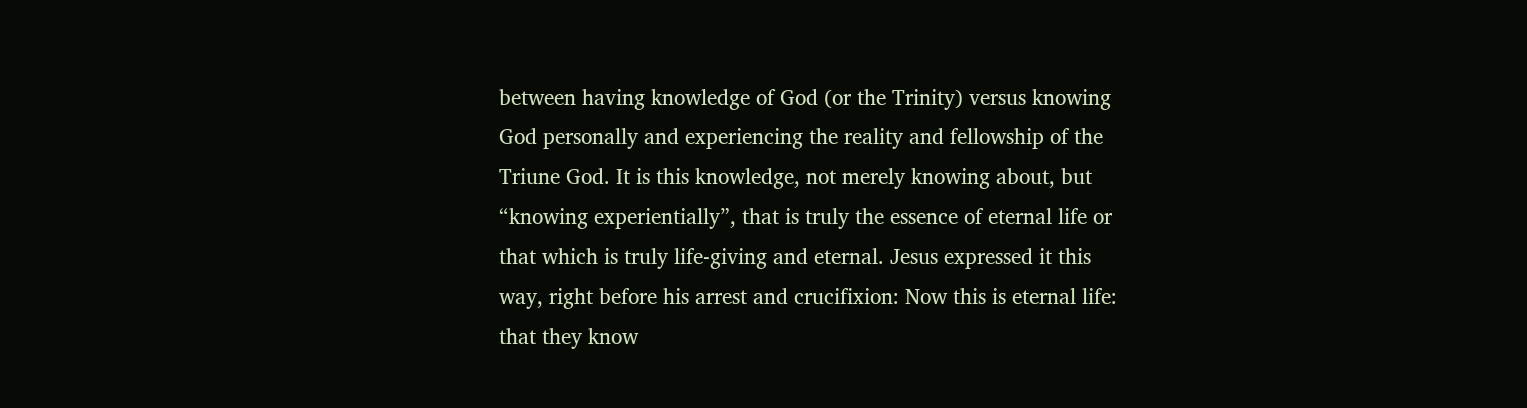between having knowledge of God (or the Trinity) versus knowing God personally and experiencing the reality and fellowship of the Triune God. It is this knowledge, not merely knowing about, but “knowing experientially”, that is truly the essence of eternal life or that which is truly life-giving and eternal. Jesus expressed it this way, right before his arrest and crucifixion: Now this is eternal life: that they know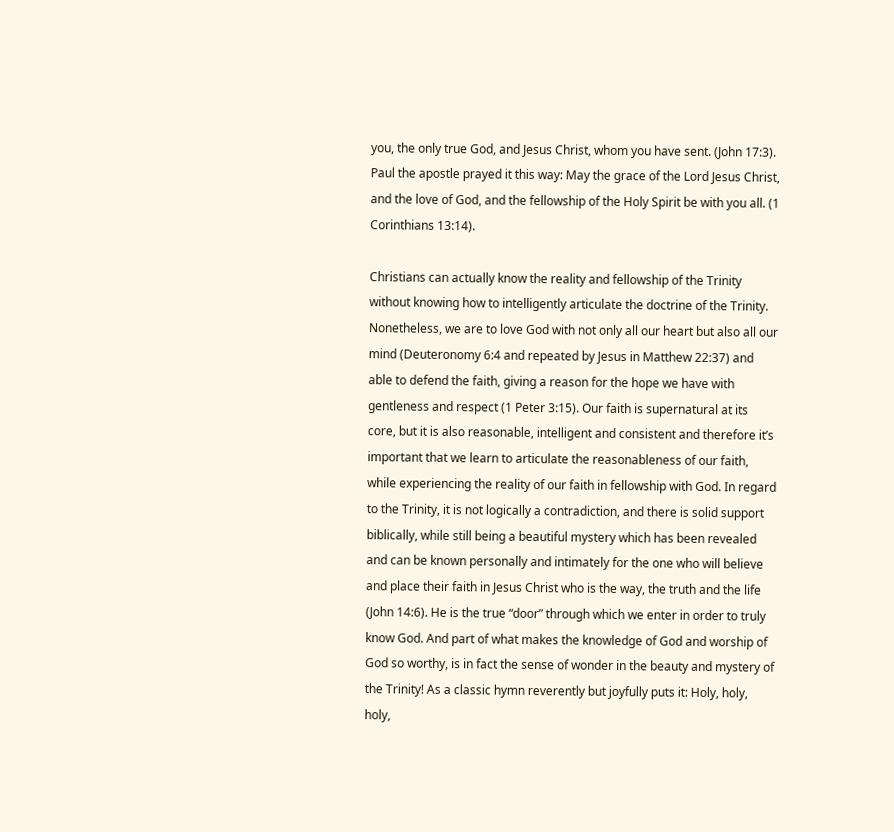you, the only true God, and Jesus Christ, whom you have sent. (John 17:3). Paul the apostle prayed it this way: May the grace of the Lord Jesus Christ, and the love of God, and the fellowship of the Holy Spirit be with you all. (1 Corinthians 13:14).

Christians can actually know the reality and fellowship of the Trinity without knowing how to intelligently articulate the doctrine of the Trinity. Nonetheless, we are to love God with not only all our heart but also all our mind (Deuteronomy 6:4 and repeated by Jesus in Matthew 22:37) and able to defend the faith, giving a reason for the hope we have with gentleness and respect (1 Peter 3:15). Our faith is supernatural at its core, but it is also reasonable, intelligent and consistent and therefore it’s important that we learn to articulate the reasonableness of our faith, while experiencing the reality of our faith in fellowship with God. In regard to the Trinity, it is not logically a contradiction, and there is solid support biblically, while still being a beautiful mystery which has been revealed and can be known personally and intimately for the one who will believe and place their faith in Jesus Christ who is the way, the truth and the life (John 14:6). He is the true “door” through which we enter in order to truly know God. And part of what makes the knowledge of God and worship of God so worthy, is in fact the sense of wonder in the beauty and mystery of the Trinity! As a classic hymn reverently but joyfully puts it: Holy, holy, holy,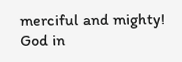merciful and mighty! God in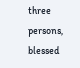three persons, blessed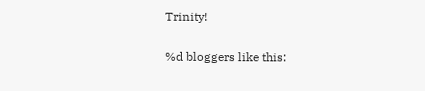Trinity!

%d bloggers like this: